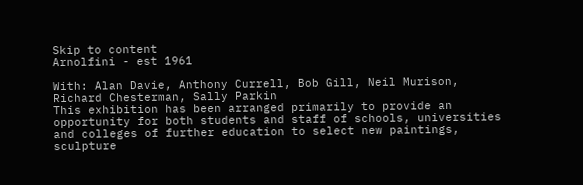Skip to content
Arnolfini - est 1961

With: Alan Davie, Anthony Currell, Bob Gill, Neil Murison, Richard Chesterman, Sally Parkin
This exhibition has been arranged primarily to provide an opportunity for both students and staff of schools, universities and colleges of further education to select new paintings, sculpture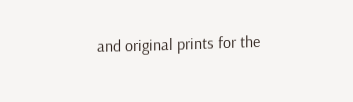and original prints for the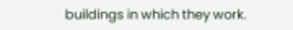buildings in which they work.